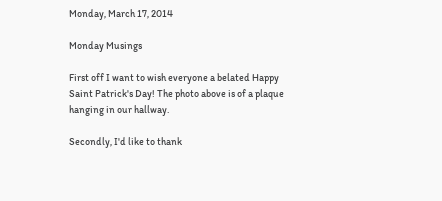Monday, March 17, 2014

Monday Musings

First off I want to wish everyone a belated Happy Saint Patrick's Day! The photo above is of a plaque hanging in our hallway.

Secondly, I'd like to thank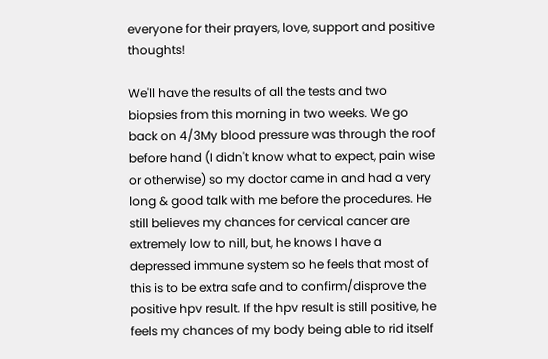everyone for their prayers, love, support and positive thoughts!

We'll have the results of all the tests and two biopsies from this morning in two weeks. We go back on 4/3My blood pressure was through the roof before hand (I didn't know what to expect, pain wise or otherwise) so my doctor came in and had a very long & good talk with me before the procedures. He still believes my chances for cervical cancer are extremely low to nill, but, he knows I have a depressed immune system so he feels that most of this is to be extra safe and to confirm/disprove the positive hpv result. If the hpv result is still positive, he feels my chances of my body being able to rid itself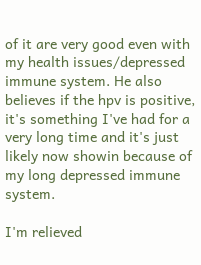of it are very good even with my health issues/depressed immune system. He also believes if the hpv is positive, it's something I've had for a very long time and it's just likely now showin because of my long depressed immune system.

I'm relieved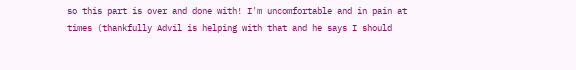so this part is over and done with! I'm uncomfortable and in pain at times (thankfully Advil is helping with that and he says I should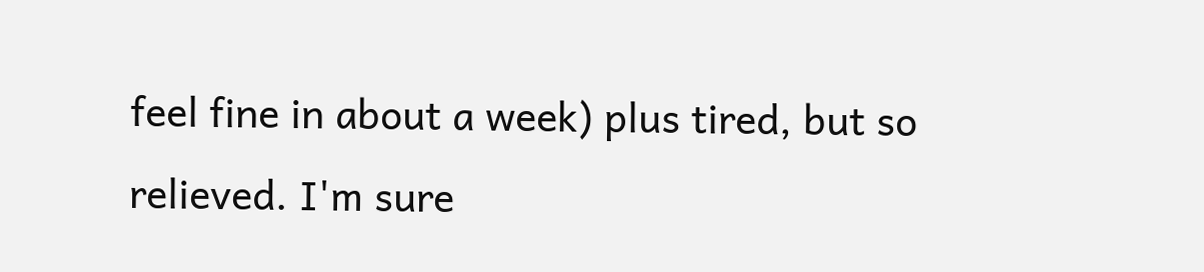feel fine in about a week) plus tired, but so relieved. I'm sure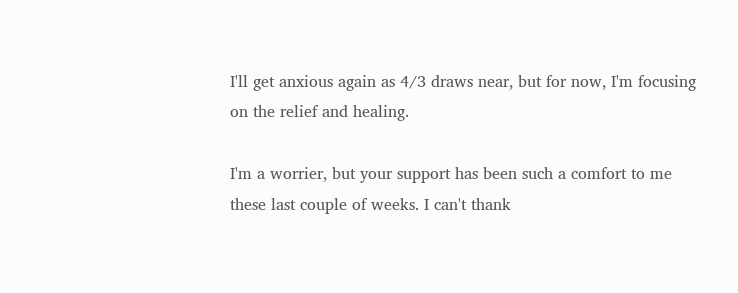I'll get anxious again as 4/3 draws near, but for now, I'm focusing on the relief and healing.

I'm a worrier, but your support has been such a comfort to me these last couple of weeks. I can't thank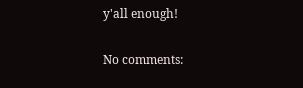y'all enough!

No comments: